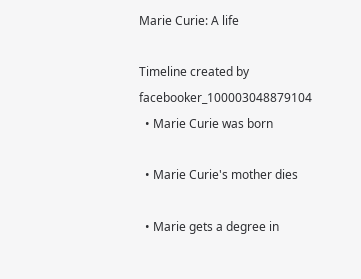Marie Curie: A life

Timeline created by facebooker_100003048879104
  • Marie Curie was born

  • Marie Curie's mother dies

  • Marie gets a degree in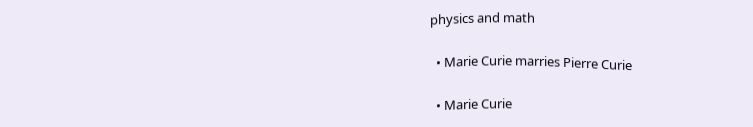physics and math

  • Marie Curie marries Pierre Curie

  • Marie Curie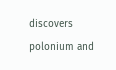discovers polonium and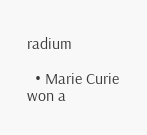radium

  • Marie Curie won a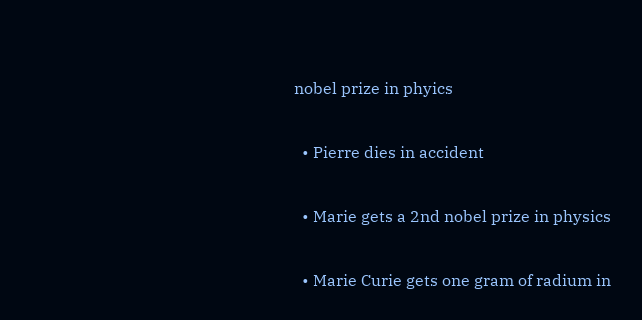nobel prize in phyics

  • Pierre dies in accident

  • Marie gets a 2nd nobel prize in physics

  • Marie Curie gets one gram of radium in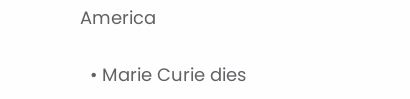America

  • Marie Curie dies